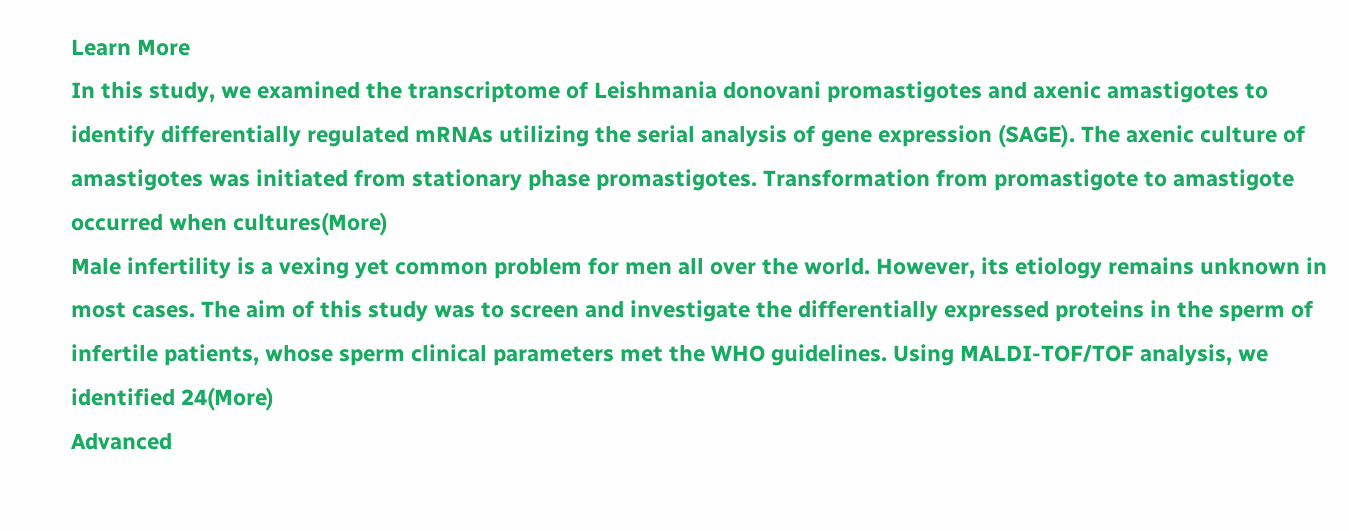Learn More
In this study, we examined the transcriptome of Leishmania donovani promastigotes and axenic amastigotes to identify differentially regulated mRNAs utilizing the serial analysis of gene expression (SAGE). The axenic culture of amastigotes was initiated from stationary phase promastigotes. Transformation from promastigote to amastigote occurred when cultures(More)
Male infertility is a vexing yet common problem for men all over the world. However, its etiology remains unknown in most cases. The aim of this study was to screen and investigate the differentially expressed proteins in the sperm of infertile patients, whose sperm clinical parameters met the WHO guidelines. Using MALDI-TOF/TOF analysis, we identified 24(More)
Advanced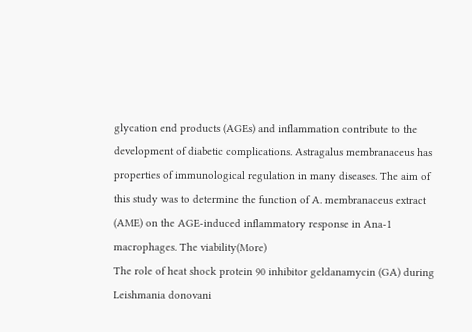glycation end products (AGEs) and inflammation contribute to the development of diabetic complications. Astragalus membranaceus has properties of immunological regulation in many diseases. The aim of this study was to determine the function of A. membranaceus extract (AME) on the AGE-induced inflammatory response in Ana-1 macrophages. The viability(More)
The role of heat shock protein 90 inhibitor geldanamycin (GA) during Leishmania donovani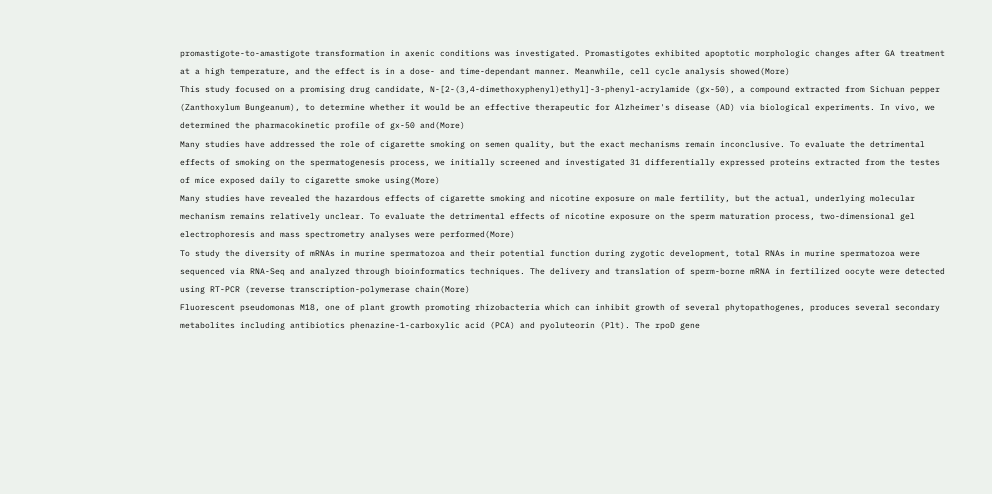promastigote-to-amastigote transformation in axenic conditions was investigated. Promastigotes exhibited apoptotic morphologic changes after GA treatment at a high temperature, and the effect is in a dose- and time-dependant manner. Meanwhile, cell cycle analysis showed(More)
This study focused on a promising drug candidate, N-[2-(3,4-dimethoxyphenyl)ethyl]-3-phenyl-acrylamide (gx-50), a compound extracted from Sichuan pepper (Zanthoxylum Bungeanum), to determine whether it would be an effective therapeutic for Alzheimer's disease (AD) via biological experiments. In vivo, we determined the pharmacokinetic profile of gx-50 and(More)
Many studies have addressed the role of cigarette smoking on semen quality, but the exact mechanisms remain inconclusive. To evaluate the detrimental effects of smoking on the spermatogenesis process, we initially screened and investigated 31 differentially expressed proteins extracted from the testes of mice exposed daily to cigarette smoke using(More)
Many studies have revealed the hazardous effects of cigarette smoking and nicotine exposure on male fertility, but the actual, underlying molecular mechanism remains relatively unclear. To evaluate the detrimental effects of nicotine exposure on the sperm maturation process, two-dimensional gel electrophoresis and mass spectrometry analyses were performed(More)
To study the diversity of mRNAs in murine spermatozoa and their potential function during zygotic development, total RNAs in murine spermatozoa were sequenced via RNA-Seq and analyzed through bioinformatics techniques. The delivery and translation of sperm-borne mRNA in fertilized oocyte were detected using RT-PCR (reverse transcription-polymerase chain(More)
Fluorescent pseudomonas M18, one of plant growth promoting rhizobacteria which can inhibit growth of several phytopathogenes, produces several secondary metabolites including antibiotics phenazine-1-carboxylic acid (PCA) and pyoluteorin (Plt). The rpoD gene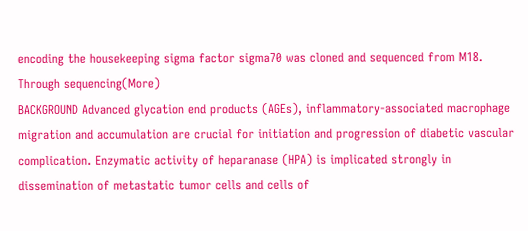encoding the housekeeping sigma factor sigma70 was cloned and sequenced from M18. Through sequencing(More)
BACKGROUND Advanced glycation end products (AGEs), inflammatory-associated macrophage migration and accumulation are crucial for initiation and progression of diabetic vascular complication. Enzymatic activity of heparanase (HPA) is implicated strongly in dissemination of metastatic tumor cells and cells of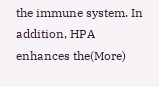the immune system. In addition, HPA enhances the(More)